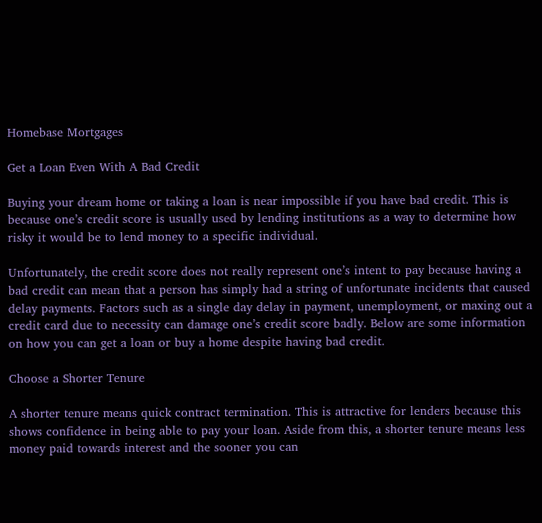Homebase Mortgages

Get a Loan Even With A Bad Credit

Buying your dream home or taking a loan is near impossible if you have bad credit. This is because one’s credit score is usually used by lending institutions as a way to determine how risky it would be to lend money to a specific individual.

Unfortunately, the credit score does not really represent one’s intent to pay because having a bad credit can mean that a person has simply had a string of unfortunate incidents that caused delay payments. Factors such as a single day delay in payment, unemployment, or maxing out a credit card due to necessity can damage one’s credit score badly. Below are some information on how you can get a loan or buy a home despite having bad credit.

Choose a Shorter Tenure

A shorter tenure means quick contract termination. This is attractive for lenders because this shows confidence in being able to pay your loan. Aside from this, a shorter tenure means less money paid towards interest and the sooner you can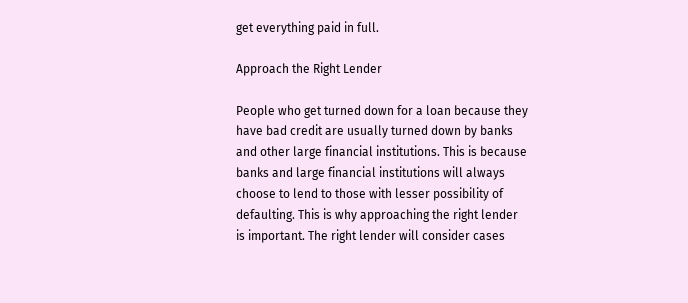get everything paid in full.

Approach the Right Lender

People who get turned down for a loan because they have bad credit are usually turned down by banks and other large financial institutions. This is because banks and large financial institutions will always choose to lend to those with lesser possibility of defaulting. This is why approaching the right lender is important. The right lender will consider cases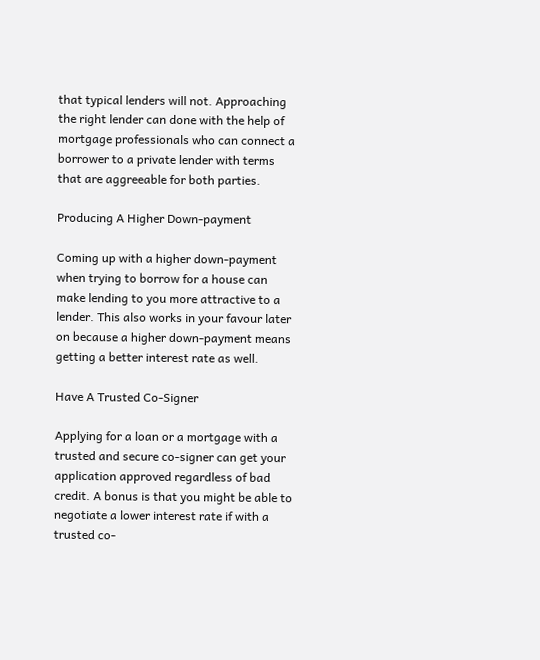that typical lenders will not. Approaching the right lender can done with the help of mortgage professionals who can connect a borrower to a private lender with terms that are aggreeable for both parties.

Producing A Higher Down-payment

Coming up with a higher down-payment when trying to borrow for a house can make lending to you more attractive to a lender. This also works in your favour later on because a higher down-payment means getting a better interest rate as well.

Have A Trusted Co-Signer

Applying for a loan or a mortgage with a trusted and secure co-signer can get your application approved regardless of bad credit. A bonus is that you might be able to negotiate a lower interest rate if with a trusted co-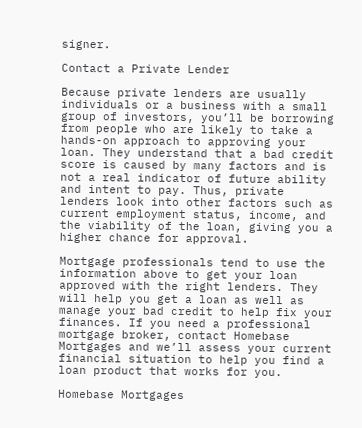signer.

Contact a Private Lender

Because private lenders are usually individuals or a business with a small group of investors, you’ll be borrowing from people who are likely to take a hands-on approach to approving your loan. They understand that a bad credit score is caused by many factors and is not a real indicator of future ability and intent to pay. Thus, private lenders look into other factors such as current employment status, income, and the viability of the loan, giving you a higher chance for approval.

Mortgage professionals tend to use the information above to get your loan approved with the right lenders. They will help you get a loan as well as manage your bad credit to help fix your finances. If you need a professional mortgage broker, contact Homebase Mortgages and we’ll assess your current financial situation to help you find a loan product that works for you.

Homebase Mortgages